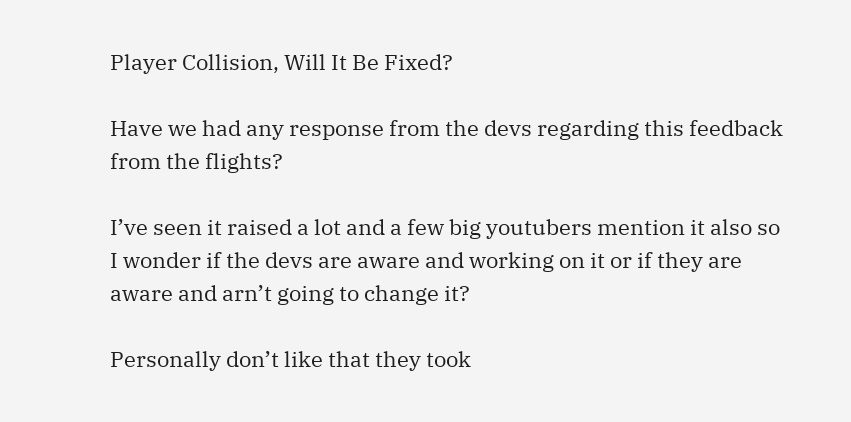Player Collision, Will It Be Fixed?

Have we had any response from the devs regarding this feedback from the flights?

I’ve seen it raised a lot and a few big youtubers mention it also so I wonder if the devs are aware and working on it or if they are aware and arn’t going to change it?

Personally don’t like that they took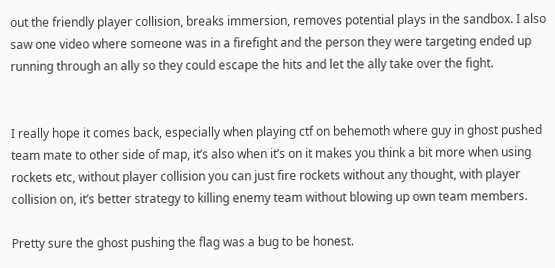out the friendly player collision, breaks immersion, removes potential plays in the sandbox. I also saw one video where someone was in a firefight and the person they were targeting ended up running through an ally so they could escape the hits and let the ally take over the fight.


I really hope it comes back, especially when playing ctf on behemoth where guy in ghost pushed team mate to other side of map, it’s also when it’s on it makes you think a bit more when using rockets etc, without player collision you can just fire rockets without any thought, with player collision on, it’s better strategy to killing enemy team without blowing up own team members.

Pretty sure the ghost pushing the flag was a bug to be honest.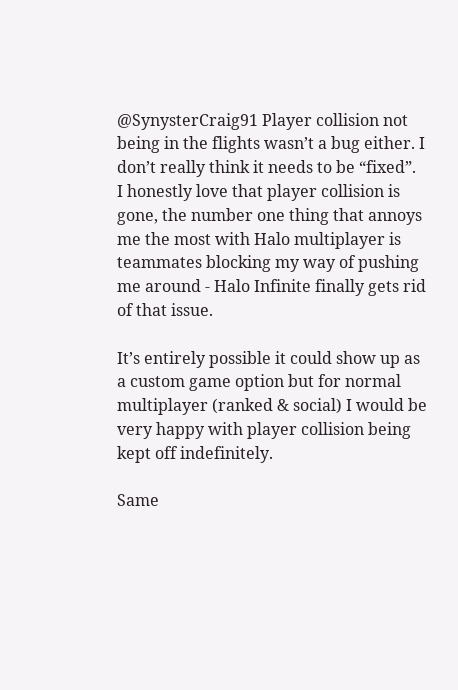@SynysterCraig91 Player collision not being in the flights wasn’t a bug either. I don’t really think it needs to be “fixed”.
I honestly love that player collision is gone, the number one thing that annoys me the most with Halo multiplayer is teammates blocking my way of pushing me around - Halo Infinite finally gets rid of that issue.

It’s entirely possible it could show up as a custom game option but for normal multiplayer (ranked & social) I would be very happy with player collision being kept off indefinitely.

Same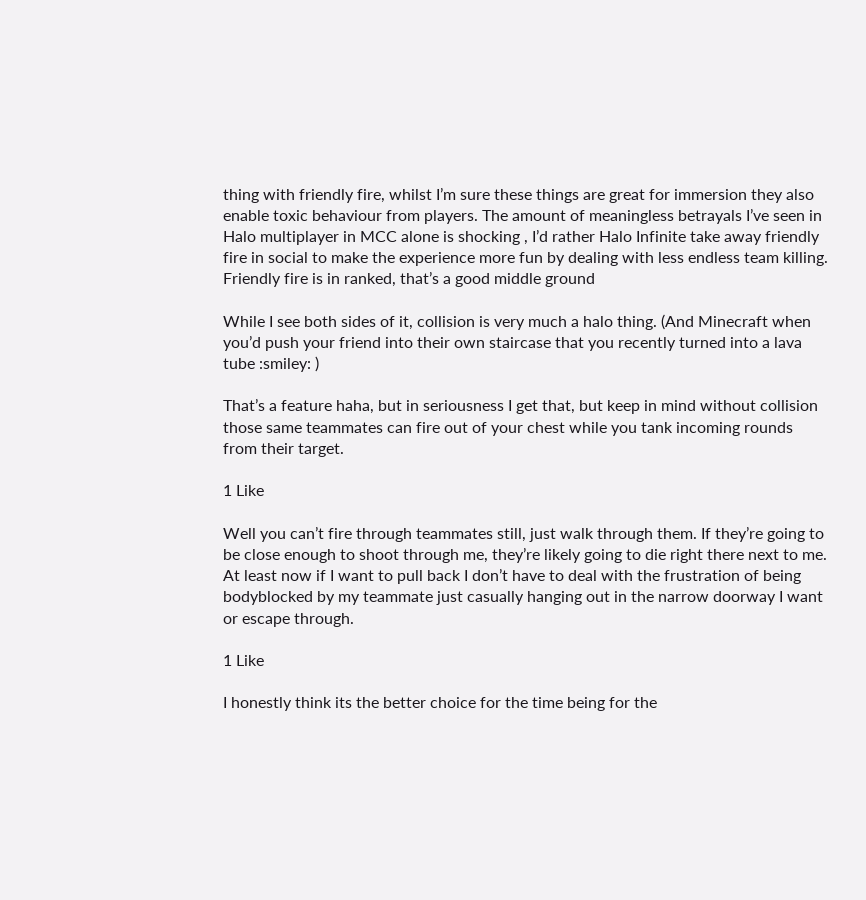thing with friendly fire, whilst I’m sure these things are great for immersion they also enable toxic behaviour from players. The amount of meaningless betrayals I’ve seen in Halo multiplayer in MCC alone is shocking , I’d rather Halo Infinite take away friendly fire in social to make the experience more fun by dealing with less endless team killing.
Friendly fire is in ranked, that’s a good middle ground

While I see both sides of it, collision is very much a halo thing. (And Minecraft when you’d push your friend into their own staircase that you recently turned into a lava tube :smiley: )

That’s a feature haha, but in seriousness I get that, but keep in mind without collision those same teammates can fire out of your chest while you tank incoming rounds from their target.

1 Like

Well you can’t fire through teammates still, just walk through them. If they’re going to be close enough to shoot through me, they’re likely going to die right there next to me. At least now if I want to pull back I don’t have to deal with the frustration of being bodyblocked by my teammate just casually hanging out in the narrow doorway I want or escape through.

1 Like

I honestly think its the better choice for the time being for the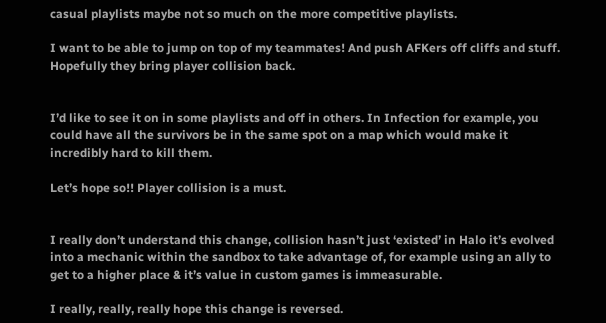casual playlists maybe not so much on the more competitive playlists.

I want to be able to jump on top of my teammates! And push AFKers off cliffs and stuff. Hopefully they bring player collision back.


I’d like to see it on in some playlists and off in others. In Infection for example, you could have all the survivors be in the same spot on a map which would make it incredibly hard to kill them.

Let’s hope so!! Player collision is a must.


I really don’t understand this change, collision hasn’t just ‘existed’ in Halo it’s evolved into a mechanic within the sandbox to take advantage of, for example using an ally to get to a higher place & it’s value in custom games is immeasurable.

I really, really, really hope this change is reversed.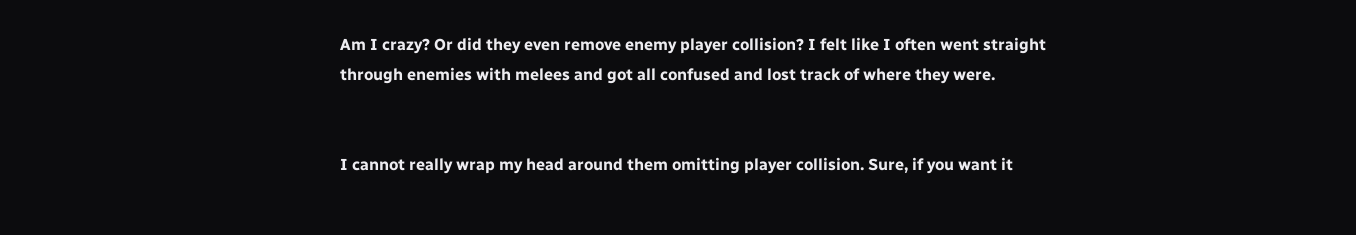Am I crazy? Or did they even remove enemy player collision? I felt like I often went straight through enemies with melees and got all confused and lost track of where they were.


I cannot really wrap my head around them omitting player collision. Sure, if you want it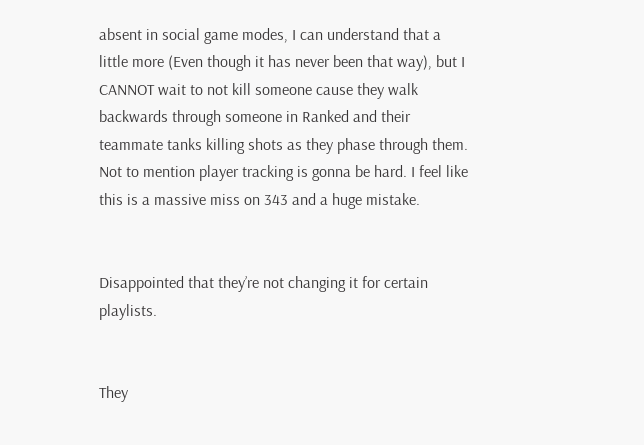absent in social game modes, I can understand that a little more (Even though it has never been that way), but I CANNOT wait to not kill someone cause they walk backwards through someone in Ranked and their teammate tanks killing shots as they phase through them. Not to mention player tracking is gonna be hard. I feel like this is a massive miss on 343 and a huge mistake.


Disappointed that they’re not changing it for certain playlists.


They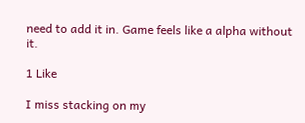need to add it in. Game feels like a alpha without it.

1 Like

I miss stacking on my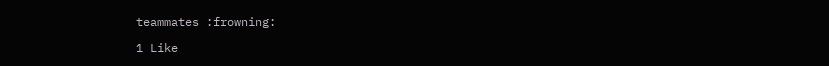teammates :frowning:

1 Like